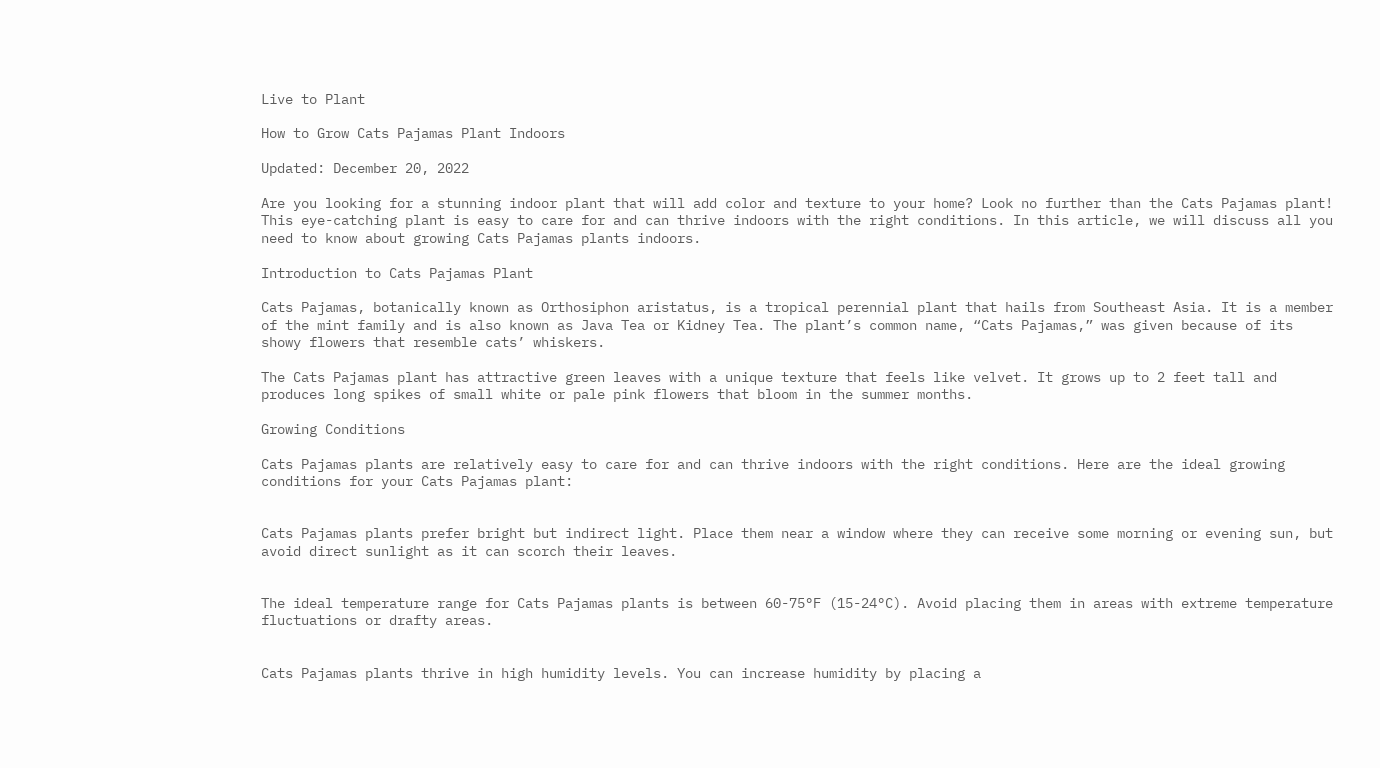Live to Plant

How to Grow Cats Pajamas Plant Indoors

Updated: December 20, 2022

Are you looking for a stunning indoor plant that will add color and texture to your home? Look no further than the Cats Pajamas plant! This eye-catching plant is easy to care for and can thrive indoors with the right conditions. In this article, we will discuss all you need to know about growing Cats Pajamas plants indoors.

Introduction to Cats Pajamas Plant

Cats Pajamas, botanically known as Orthosiphon aristatus, is a tropical perennial plant that hails from Southeast Asia. It is a member of the mint family and is also known as Java Tea or Kidney Tea. The plant’s common name, “Cats Pajamas,” was given because of its showy flowers that resemble cats’ whiskers.

The Cats Pajamas plant has attractive green leaves with a unique texture that feels like velvet. It grows up to 2 feet tall and produces long spikes of small white or pale pink flowers that bloom in the summer months.

Growing Conditions

Cats Pajamas plants are relatively easy to care for and can thrive indoors with the right conditions. Here are the ideal growing conditions for your Cats Pajamas plant:


Cats Pajamas plants prefer bright but indirect light. Place them near a window where they can receive some morning or evening sun, but avoid direct sunlight as it can scorch their leaves.


The ideal temperature range for Cats Pajamas plants is between 60-75°F (15-24°C). Avoid placing them in areas with extreme temperature fluctuations or drafty areas.


Cats Pajamas plants thrive in high humidity levels. You can increase humidity by placing a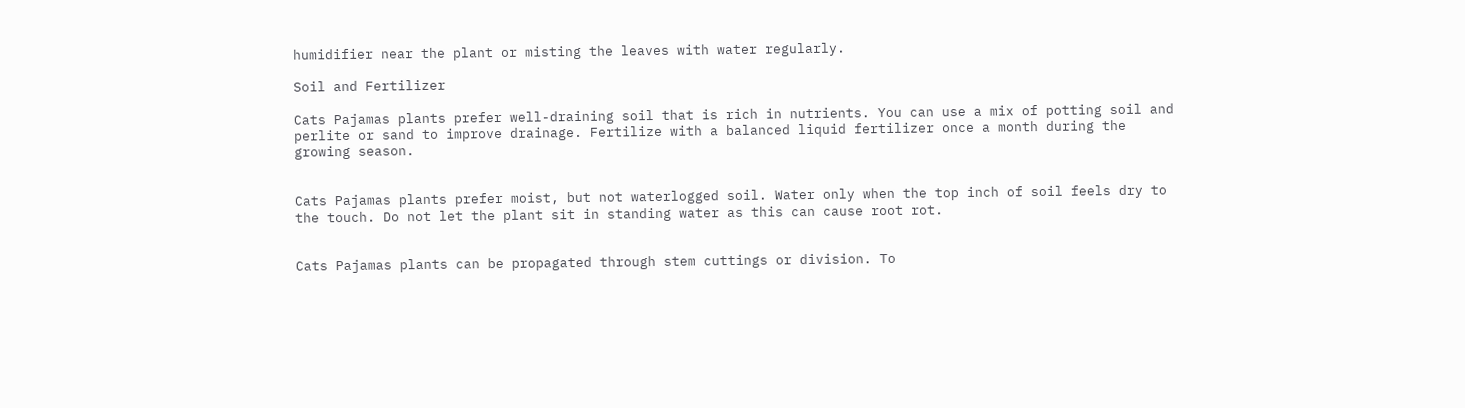humidifier near the plant or misting the leaves with water regularly.

Soil and Fertilizer

Cats Pajamas plants prefer well-draining soil that is rich in nutrients. You can use a mix of potting soil and perlite or sand to improve drainage. Fertilize with a balanced liquid fertilizer once a month during the growing season.


Cats Pajamas plants prefer moist, but not waterlogged soil. Water only when the top inch of soil feels dry to the touch. Do not let the plant sit in standing water as this can cause root rot.


Cats Pajamas plants can be propagated through stem cuttings or division. To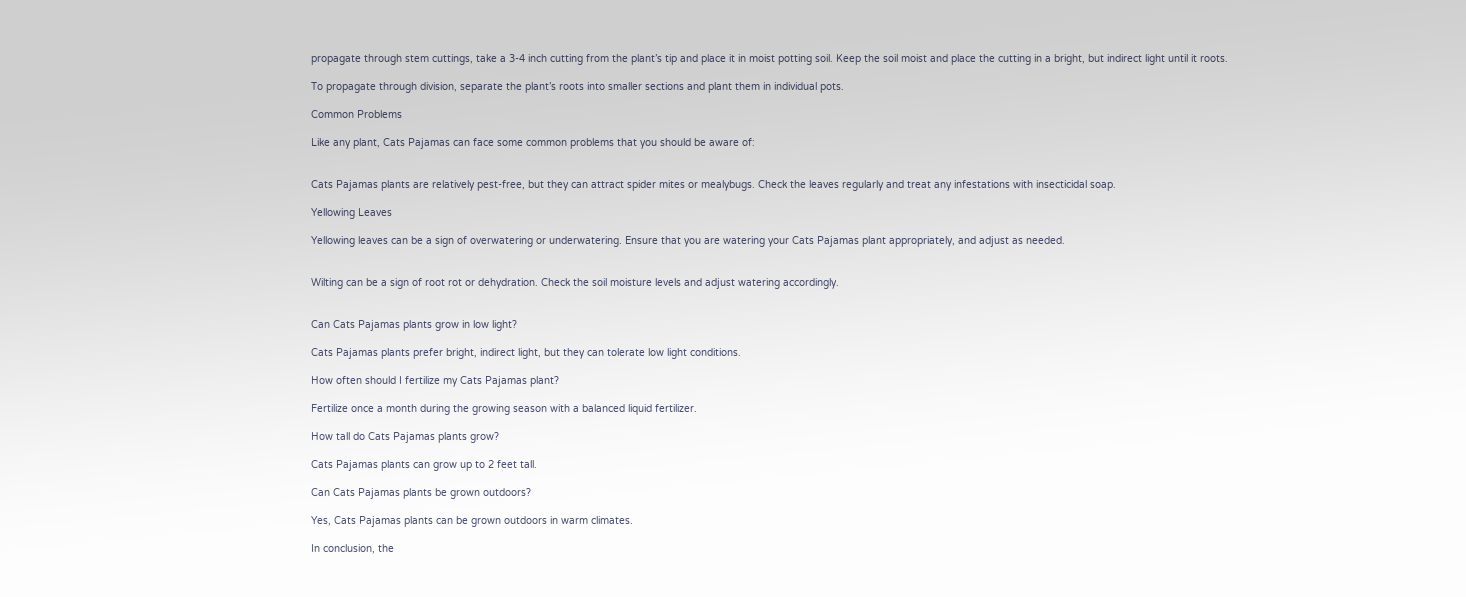propagate through stem cuttings, take a 3-4 inch cutting from the plant’s tip and place it in moist potting soil. Keep the soil moist and place the cutting in a bright, but indirect light until it roots.

To propagate through division, separate the plant’s roots into smaller sections and plant them in individual pots.

Common Problems

Like any plant, Cats Pajamas can face some common problems that you should be aware of:


Cats Pajamas plants are relatively pest-free, but they can attract spider mites or mealybugs. Check the leaves regularly and treat any infestations with insecticidal soap.

Yellowing Leaves

Yellowing leaves can be a sign of overwatering or underwatering. Ensure that you are watering your Cats Pajamas plant appropriately, and adjust as needed.


Wilting can be a sign of root rot or dehydration. Check the soil moisture levels and adjust watering accordingly.


Can Cats Pajamas plants grow in low light?

Cats Pajamas plants prefer bright, indirect light, but they can tolerate low light conditions.

How often should I fertilize my Cats Pajamas plant?

Fertilize once a month during the growing season with a balanced liquid fertilizer.

How tall do Cats Pajamas plants grow?

Cats Pajamas plants can grow up to 2 feet tall.

Can Cats Pajamas plants be grown outdoors?

Yes, Cats Pajamas plants can be grown outdoors in warm climates.

In conclusion, the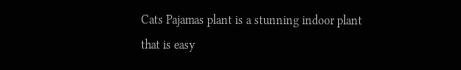Cats Pajamas plant is a stunning indoor plant that is easy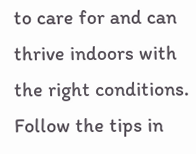to care for and can thrive indoors with the right conditions. Follow the tips in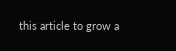this article to grow a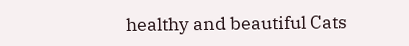healthy and beautiful Cats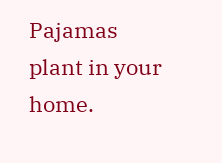Pajamas plant in your home.